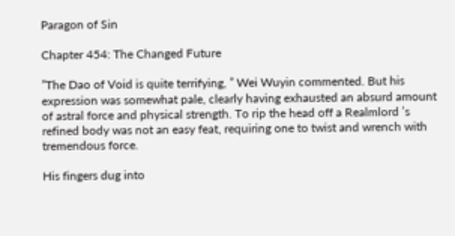Paragon of Sin

Chapter 454: The Changed Future

”The Dao of Void is quite terrifying, ” Wei Wuyin commented. But his expression was somewhat pale, clearly having exhausted an absurd amount of astral force and physical strength. To rip the head off a Realmlord ’s refined body was not an easy feat, requiring one to twist and wrench with tremendous force.

His fingers dug into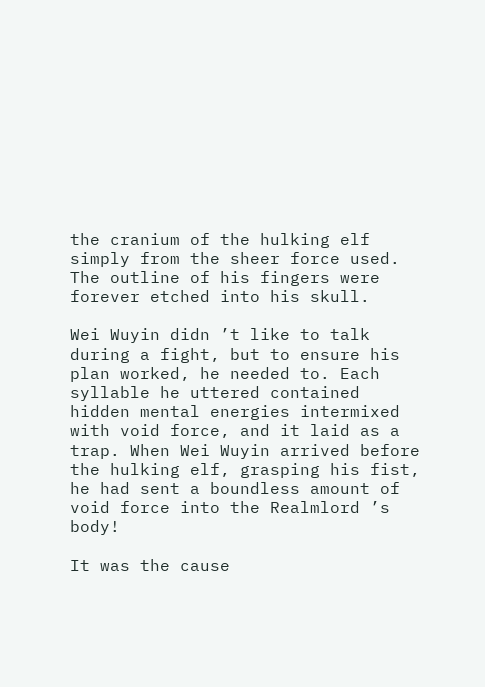the cranium of the hulking elf simply from the sheer force used. The outline of his fingers were forever etched into his skull.

Wei Wuyin didn ’t like to talk during a fight, but to ensure his plan worked, he needed to. Each syllable he uttered contained hidden mental energies intermixed with void force, and it laid as a trap. When Wei Wuyin arrived before the hulking elf, grasping his fist, he had sent a boundless amount of void force into the Realmlord ’s body!

It was the cause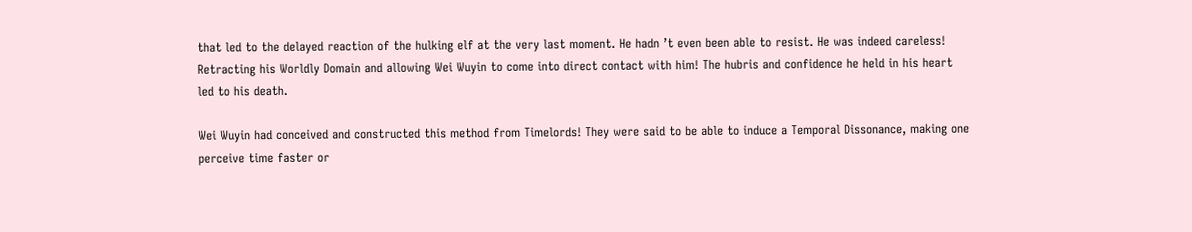that led to the delayed reaction of the hulking elf at the very last moment. He hadn ’t even been able to resist. He was indeed careless! Retracting his Worldly Domain and allowing Wei Wuyin to come into direct contact with him! The hubris and confidence he held in his heart led to his death.

Wei Wuyin had conceived and constructed this method from Timelords! They were said to be able to induce a Temporal Dissonance, making one perceive time faster or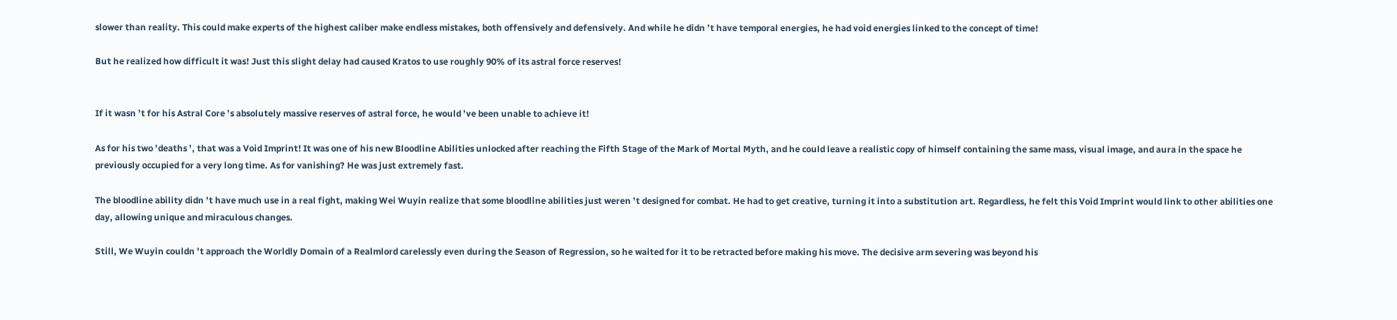slower than reality. This could make experts of the highest caliber make endless mistakes, both offensively and defensively. And while he didn ’t have temporal energies, he had void energies linked to the concept of time!

But he realized how difficult it was! Just this slight delay had caused Kratos to use roughly 90% of its astral force reserves!


If it wasn ’t for his Astral Core ’s absolutely massive reserves of astral force, he would ’ve been unable to achieve it!

As for his two ’deaths ’, that was a Void Imprint! It was one of his new Bloodline Abilities unlocked after reaching the Fifth Stage of the Mark of Mortal Myth, and he could leave a realistic copy of himself containing the same mass, visual image, and aura in the space he previously occupied for a very long time. As for vanishing? He was just extremely fast.

The bloodline ability didn ’t have much use in a real fight, making Wei Wuyin realize that some bloodline abilities just weren ’t designed for combat. He had to get creative, turning it into a substitution art. Regardless, he felt this Void Imprint would link to other abilities one day, allowing unique and miraculous changes.

Still, We Wuyin couldn ’t approach the Worldly Domain of a Realmlord carelessly even during the Season of Regression, so he waited for it to be retracted before making his move. The decisive arm severing was beyond his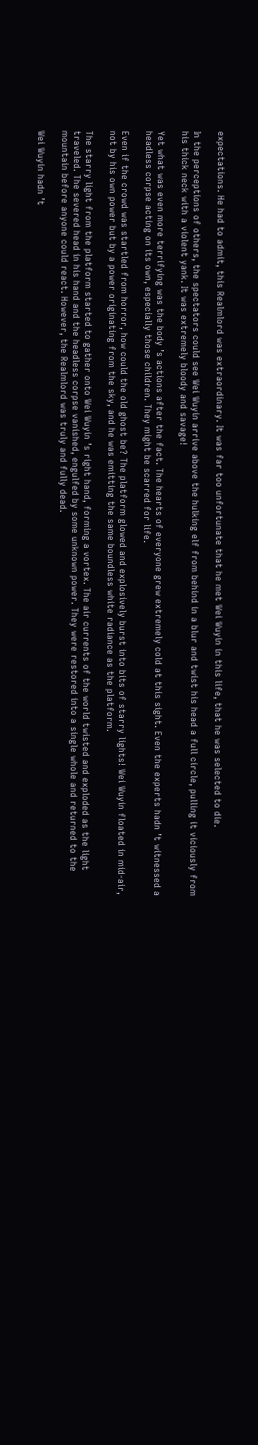expectations. He had to admit, this Realmlord was extraordinary. It was far too unfortunate that he met Wei Wuyin in this life, that he was selected to die.

In the perceptions of others, the spectators could see Wei Wuyin arrive above the hulking elf from behind in a blur and twist his head a full circle, pulling it viciously from his thick neck with a violent yank. It was extremely bloody and savage!

Yet what was even more terrifying was the body ’s actions after the fact. The hearts of everyone grew extremely cold at this sight. Even the experts hadn ’t witnessed a headless corpse acting on its own, especially those children. They might be scarred for life.

Even if the crowd was startled from horror, how could the old ghost be? The platform glowed and explosively burst into bits of starry lights! Wei Wuyin floated in mid-air, not by his own power but by a power originating from the sky, and he was emitting the same boundless white radiance as the platform.

The starry light from the platform started to gather onto Wei Wuyin ’s right hand, forming a vortex. The air currents of the world twisted and exploded as the light traveled. The severed head in his hand and the headless corpse vanished, engulfed by some unknown power. They were restored into a single whole and returned to the mountain before anyone could react. However, the Realmlord was truly and fully dead.

Wei Wuyin hadn ’t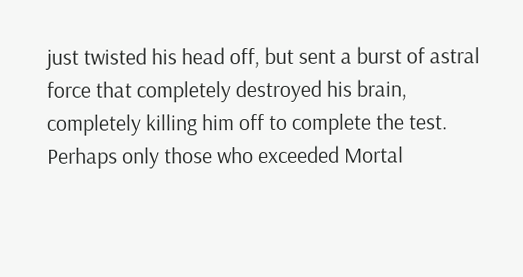just twisted his head off, but sent a burst of astral force that completely destroyed his brain, completely killing him off to complete the test. Perhaps only those who exceeded Mortal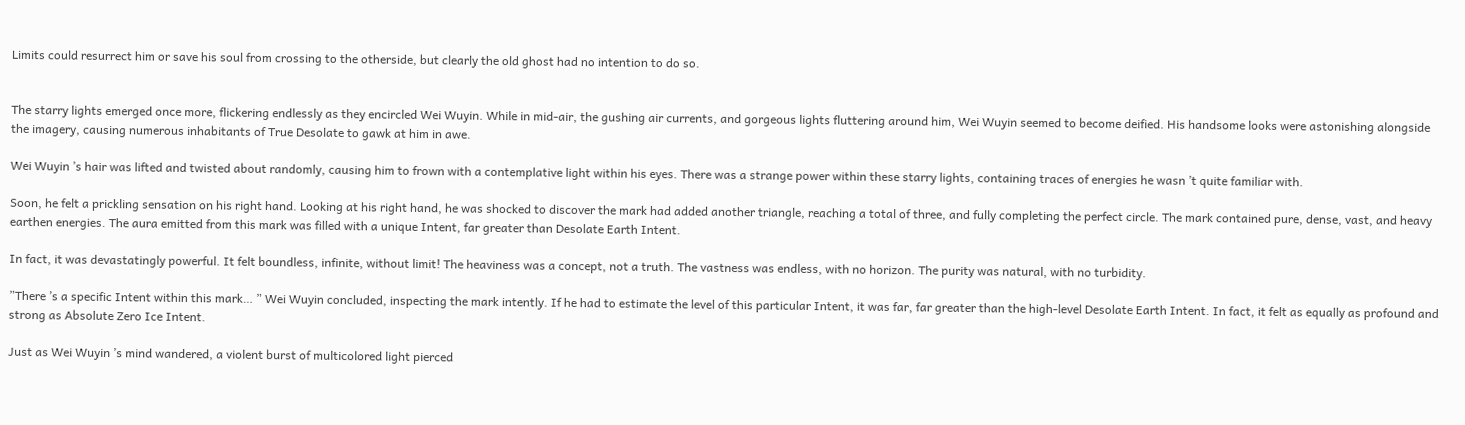Limits could resurrect him or save his soul from crossing to the otherside, but clearly the old ghost had no intention to do so.


The starry lights emerged once more, flickering endlessly as they encircled Wei Wuyin. While in mid-air, the gushing air currents, and gorgeous lights fluttering around him, Wei Wuyin seemed to become deified. His handsome looks were astonishing alongside the imagery, causing numerous inhabitants of True Desolate to gawk at him in awe.

Wei Wuyin ’s hair was lifted and twisted about randomly, causing him to frown with a contemplative light within his eyes. There was a strange power within these starry lights, containing traces of energies he wasn ’t quite familiar with.

Soon, he felt a prickling sensation on his right hand. Looking at his right hand, he was shocked to discover the mark had added another triangle, reaching a total of three, and fully completing the perfect circle. The mark contained pure, dense, vast, and heavy earthen energies. The aura emitted from this mark was filled with a unique Intent, far greater than Desolate Earth Intent.

In fact, it was devastatingly powerful. It felt boundless, infinite, without limit! The heaviness was a concept, not a truth. The vastness was endless, with no horizon. The purity was natural, with no turbidity.

”There ’s a specific Intent within this mark… ” Wei Wuyin concluded, inspecting the mark intently. If he had to estimate the level of this particular Intent, it was far, far greater than the high-level Desolate Earth Intent. In fact, it felt as equally as profound and strong as Absolute Zero Ice Intent.

Just as Wei Wuyin ’s mind wandered, a violent burst of multicolored light pierced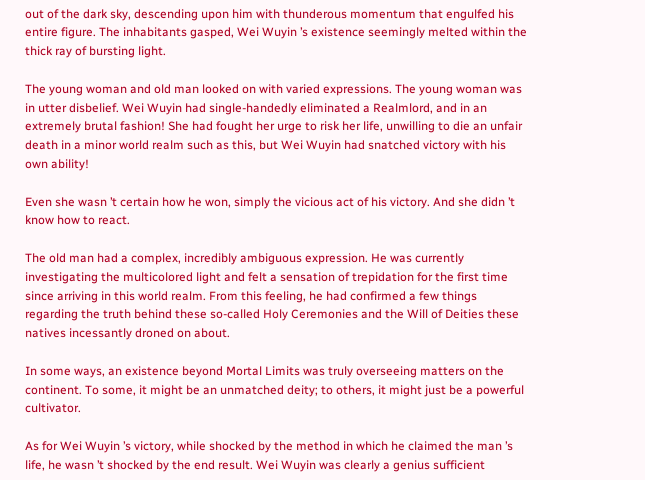out of the dark sky, descending upon him with thunderous momentum that engulfed his entire figure. The inhabitants gasped, Wei Wuyin ’s existence seemingly melted within the thick ray of bursting light.

The young woman and old man looked on with varied expressions. The young woman was in utter disbelief. Wei Wuyin had single-handedly eliminated a Realmlord, and in an extremely brutal fashion! She had fought her urge to risk her life, unwilling to die an unfair death in a minor world realm such as this, but Wei Wuyin had snatched victory with his own ability!

Even she wasn ’t certain how he won, simply the vicious act of his victory. And she didn ’t know how to react.

The old man had a complex, incredibly ambiguous expression. He was currently investigating the multicolored light and felt a sensation of trepidation for the first time since arriving in this world realm. From this feeling, he had confirmed a few things regarding the truth behind these so-called Holy Ceremonies and the Will of Deities these natives incessantly droned on about.

In some ways, an existence beyond Mortal Limits was truly overseeing matters on the continent. To some, it might be an unmatched deity; to others, it might just be a powerful cultivator.

As for Wei Wuyin ’s victory, while shocked by the method in which he claimed the man ’s life, he wasn ’t shocked by the end result. Wei Wuyin was clearly a genius sufficient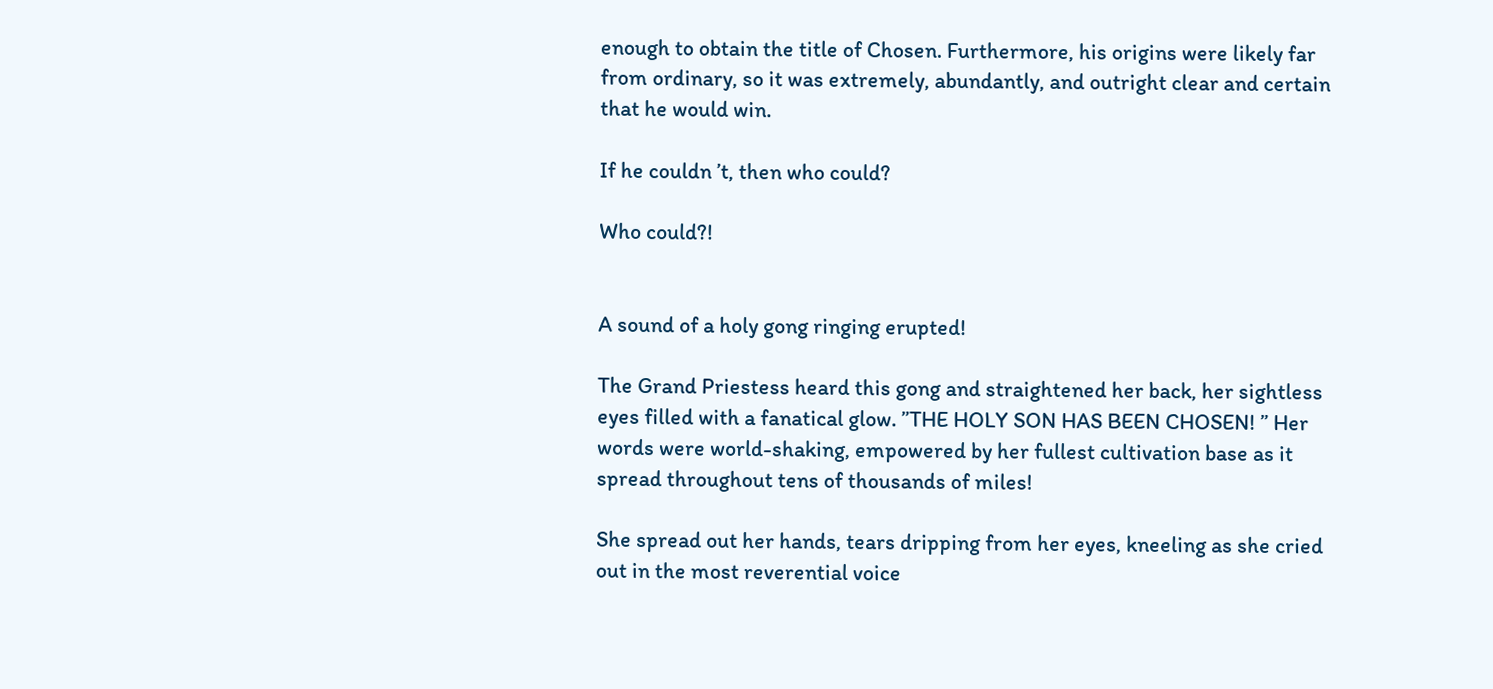enough to obtain the title of Chosen. Furthermore, his origins were likely far from ordinary, so it was extremely, abundantly, and outright clear and certain that he would win.

If he couldn ’t, then who could?

Who could?!


A sound of a holy gong ringing erupted!

The Grand Priestess heard this gong and straightened her back, her sightless eyes filled with a fanatical glow. ”THE HOLY SON HAS BEEN CHOSEN! ” Her words were world-shaking, empowered by her fullest cultivation base as it spread throughout tens of thousands of miles!

She spread out her hands, tears dripping from her eyes, kneeling as she cried out in the most reverential voice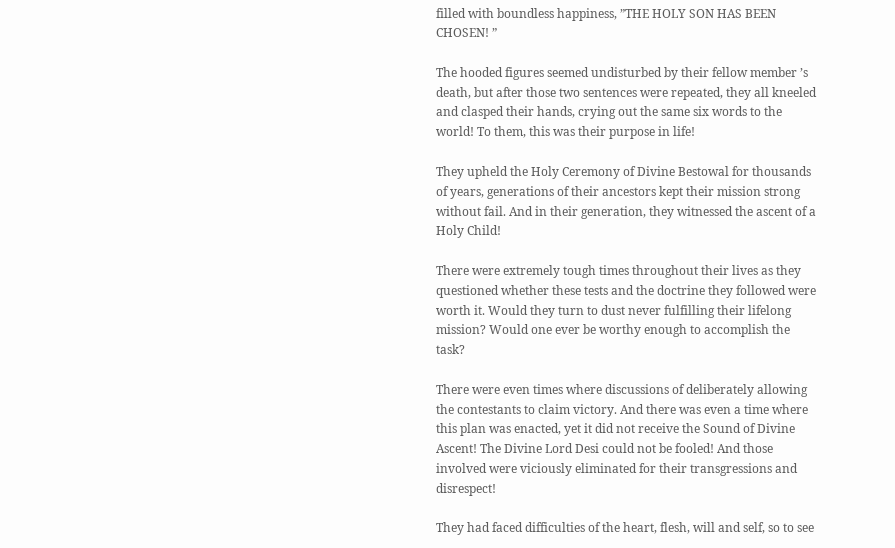filled with boundless happiness, ”THE HOLY SON HAS BEEN CHOSEN! ”

The hooded figures seemed undisturbed by their fellow member ’s death, but after those two sentences were repeated, they all kneeled and clasped their hands, crying out the same six words to the world! To them, this was their purpose in life!

They upheld the Holy Ceremony of Divine Bestowal for thousands of years, generations of their ancestors kept their mission strong without fail. And in their generation, they witnessed the ascent of a Holy Child!

There were extremely tough times throughout their lives as they questioned whether these tests and the doctrine they followed were worth it. Would they turn to dust never fulfilling their lifelong mission? Would one ever be worthy enough to accomplish the task?

There were even times where discussions of deliberately allowing the contestants to claim victory. And there was even a time where this plan was enacted, yet it did not receive the Sound of Divine Ascent! The Divine Lord Desi could not be fooled! And those involved were viciously eliminated for their transgressions and disrespect!

They had faced difficulties of the heart, flesh, will and self, so to see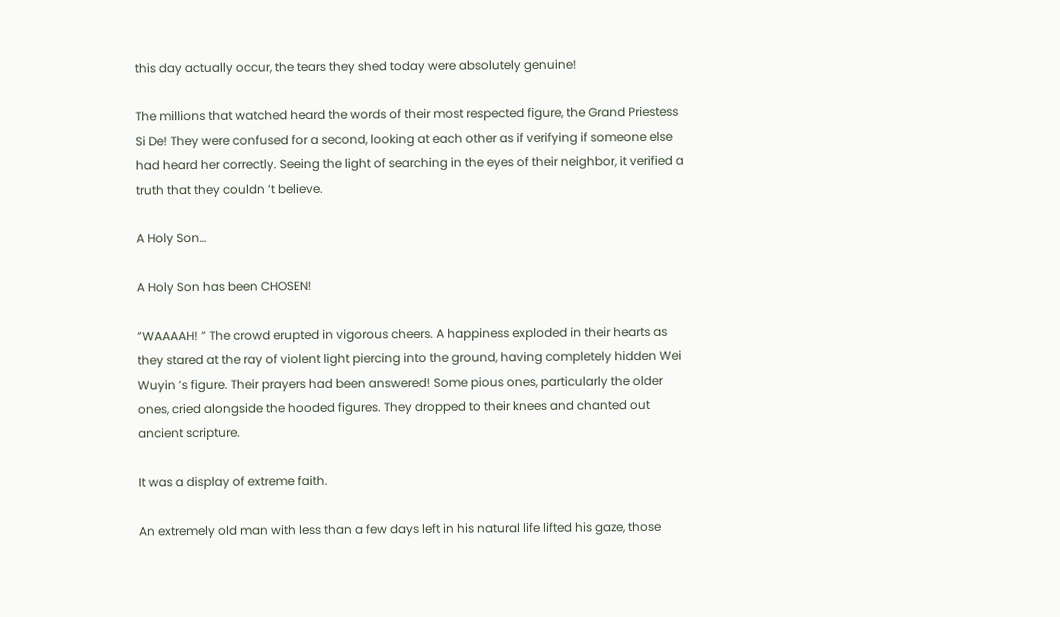this day actually occur, the tears they shed today were absolutely genuine!

The millions that watched heard the words of their most respected figure, the Grand Priestess Si De! They were confused for a second, looking at each other as if verifying if someone else had heard her correctly. Seeing the light of searching in the eyes of their neighbor, it verified a truth that they couldn ’t believe.

A Holy Son…

A Holy Son has been CHOSEN!

”WAAAAH! ” The crowd erupted in vigorous cheers. A happiness exploded in their hearts as they stared at the ray of violent light piercing into the ground, having completely hidden Wei Wuyin ’s figure. Their prayers had been answered! Some pious ones, particularly the older ones, cried alongside the hooded figures. They dropped to their knees and chanted out ancient scripture.

It was a display of extreme faith.

An extremely old man with less than a few days left in his natural life lifted his gaze, those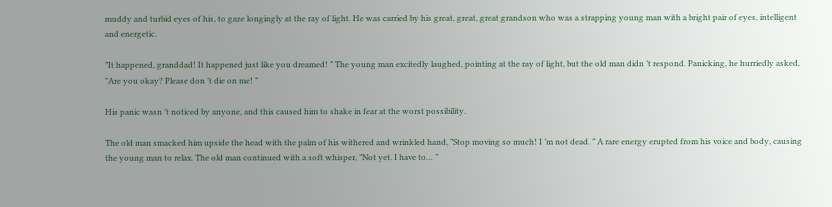muddy and turbid eyes of his, to gaze longingly at the ray of light. He was carried by his great, great, great grandson who was a strapping young man with a bright pair of eyes, intelligent and energetic.

”It happened, granddad! It happened just like you dreamed! ” The young man excitedly laughed, pointing at the ray of light, but the old man didn ’t respond. Panicking, he hurriedly asked, ”Are you okay? Please don ’t die on me! ”

His panic wasn ’t noticed by anyone, and this caused him to shake in fear at the worst possibility.

The old man smacked him upside the head with the palm of his withered and wrinkled hand, ”Stop moving so much! I ’m not dead. ” A rare energy erupted from his voice and body, causing the young man to relax. The old man continued with a soft whisper, ”Not yet. I have to… ”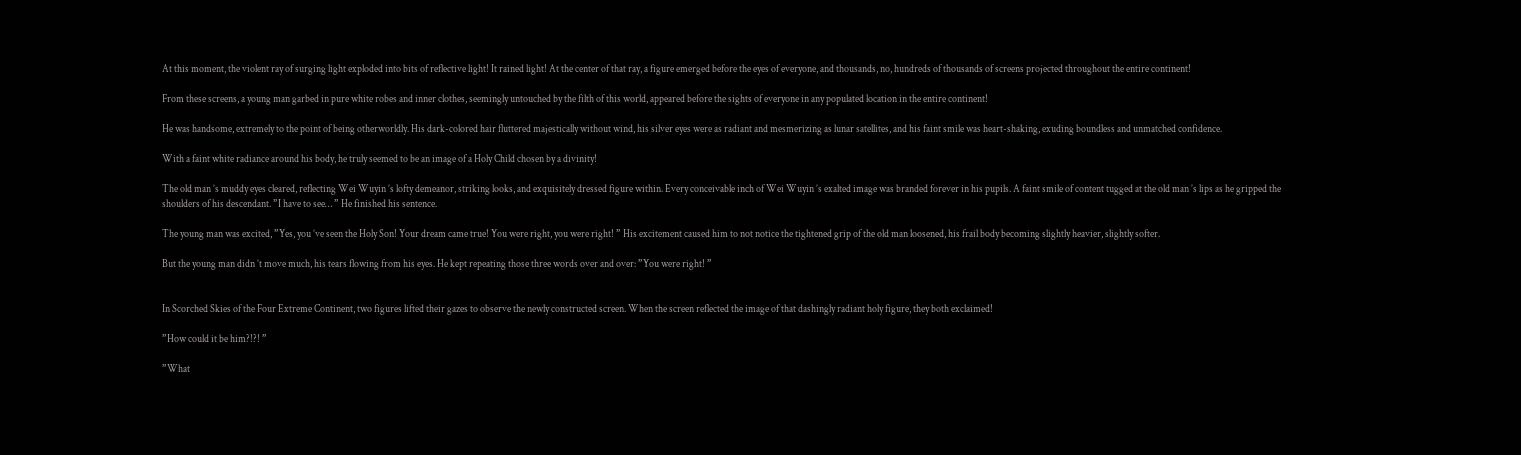At this moment, the violent ray of surging light exploded into bits of reflective light! It rained light! At the center of that ray, a figure emerged before the eyes of everyone, and thousands, no, hundreds of thousands of screens projected throughout the entire continent!

From these screens, a young man garbed in pure white robes and inner clothes, seemingly untouched by the filth of this world, appeared before the sights of everyone in any populated location in the entire continent!

He was handsome, extremely to the point of being otherworldly. His dark-colored hair fluttered majestically without wind, his silver eyes were as radiant and mesmerizing as lunar satellites, and his faint smile was heart-shaking, exuding boundless and unmatched confidence.

With a faint white radiance around his body, he truly seemed to be an image of a Holy Child chosen by a divinity!

The old man ’s muddy eyes cleared, reflecting Wei Wuyin ’s lofty demeanor, striking looks, and exquisitely dressed figure within. Every conceivable inch of Wei Wuyin ’s exalted image was branded forever in his pupils. A faint smile of content tugged at the old man ’s lips as he gripped the shoulders of his descendant. ”I have to see… ” He finished his sentence.

The young man was excited, ”Yes, you ’ve seen the Holy Son! Your dream came true! You were right, you were right! ” His excitement caused him to not notice the tightened grip of the old man loosened, his frail body becoming slightly heavier, slightly softer.

But the young man didn ’t move much, his tears flowing from his eyes. He kept repeating those three words over and over: ”You were right! ”


In Scorched Skies of the Four Extreme Continent, two figures lifted their gazes to observe the newly constructed screen. When the screen reflected the image of that dashingly radiant holy figure, they both exclaimed!

”How could it be him?!?! ”

”What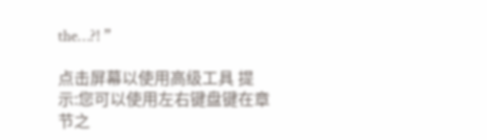the…?! ”

点击屏幕以使用高级工具 提示:您可以使用左右键盘键在章节之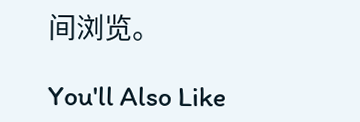间浏览。

You'll Also Like